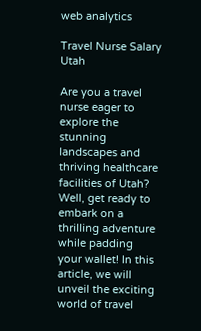web analytics

Travel Nurse Salary Utah

Are you a travel nurse eager to explore the stunning landscapes and thriving healthcare facilities of Utah? Well, get ready to embark on a thrilling adventure while padding your wallet! In this article, we will unveil the exciting world of travel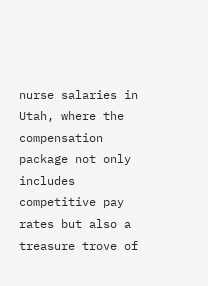nurse salaries in Utah, where the compensation package not only includes competitive pay rates but also a treasure trove of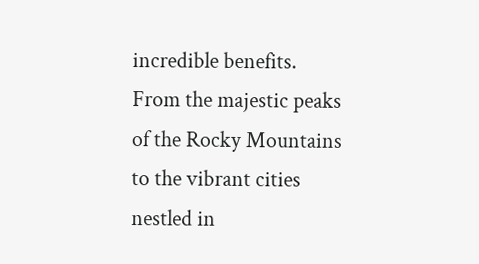incredible benefits. From the majestic peaks of the Rocky Mountains to the vibrant cities nestled in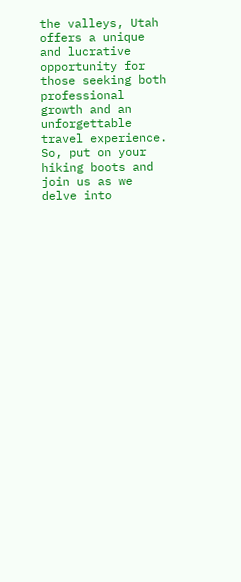the valleys, Utah offers a unique and lucrative opportunity for those seeking both professional growth and an unforgettable travel experience. So, put on your hiking boots and join us as we delve into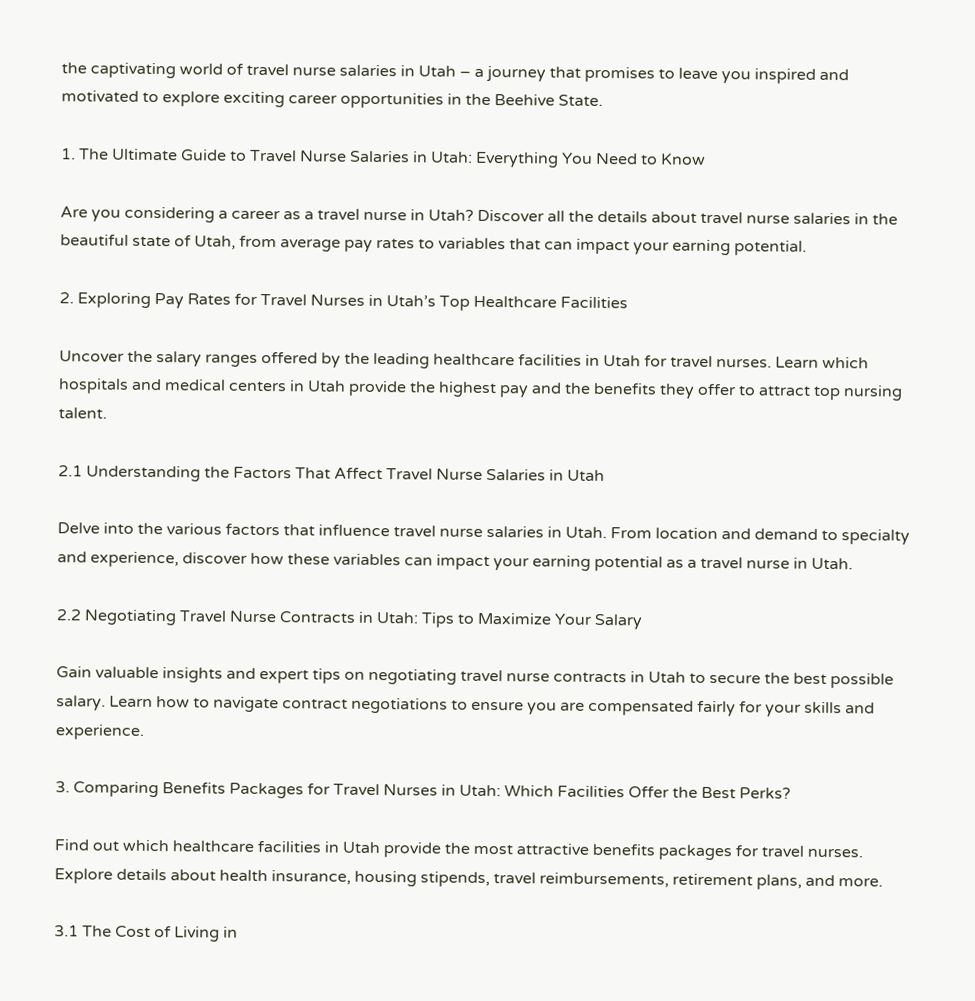the captivating world of travel nurse salaries in Utah – a journey that promises to leave you inspired and motivated to explore exciting career opportunities in the Beehive State.

1. The Ultimate Guide to Travel Nurse Salaries in Utah: Everything You Need to Know

Are you considering a career as a travel nurse in Utah? Discover all the details about travel nurse salaries in the beautiful state of Utah, from average pay rates to variables that can impact your earning potential.

2. Exploring Pay Rates for Travel Nurses in Utah’s Top Healthcare Facilities

Uncover the salary ranges offered by the leading healthcare facilities in Utah for travel nurses. Learn which hospitals and medical centers in Utah provide the highest pay and the benefits they offer to attract top nursing talent.

2.1 Understanding the Factors That Affect Travel Nurse Salaries in Utah

Delve into the various factors that influence travel nurse salaries in Utah. From location and demand to specialty and experience, discover how these variables can impact your earning potential as a travel nurse in Utah.

2.2 Negotiating Travel Nurse Contracts in Utah: Tips to Maximize Your Salary

Gain valuable insights and expert tips on negotiating travel nurse contracts in Utah to secure the best possible salary. Learn how to navigate contract negotiations to ensure you are compensated fairly for your skills and experience.

3. Comparing Benefits Packages for Travel Nurses in Utah: Which Facilities Offer the Best Perks?

Find out which healthcare facilities in Utah provide the most attractive benefits packages for travel nurses. Explore details about health insurance, housing stipends, travel reimbursements, retirement plans, and more.

3.1 The Cost of Living in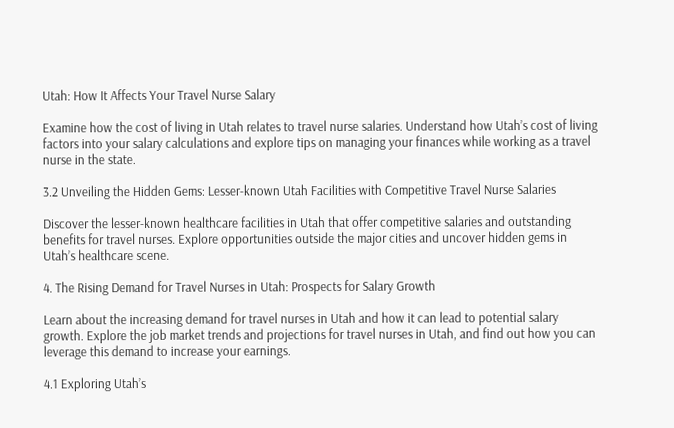Utah: How It Affects Your Travel Nurse Salary

Examine how the cost of living in Utah relates to travel nurse salaries. Understand how Utah’s cost of living factors into your salary calculations and explore tips on managing your finances while working as a travel nurse in the state.

3.2 Unveiling the Hidden Gems: Lesser-known Utah Facilities with Competitive Travel Nurse Salaries

Discover the lesser-known healthcare facilities in Utah that offer competitive salaries and outstanding benefits for travel nurses. Explore opportunities outside the major cities and uncover hidden gems in Utah’s healthcare scene.

4. The Rising Demand for Travel Nurses in Utah: Prospects for Salary Growth

Learn about the increasing demand for travel nurses in Utah and how it can lead to potential salary growth. Explore the job market trends and projections for travel nurses in Utah, and find out how you can leverage this demand to increase your earnings.

4.1 Exploring Utah’s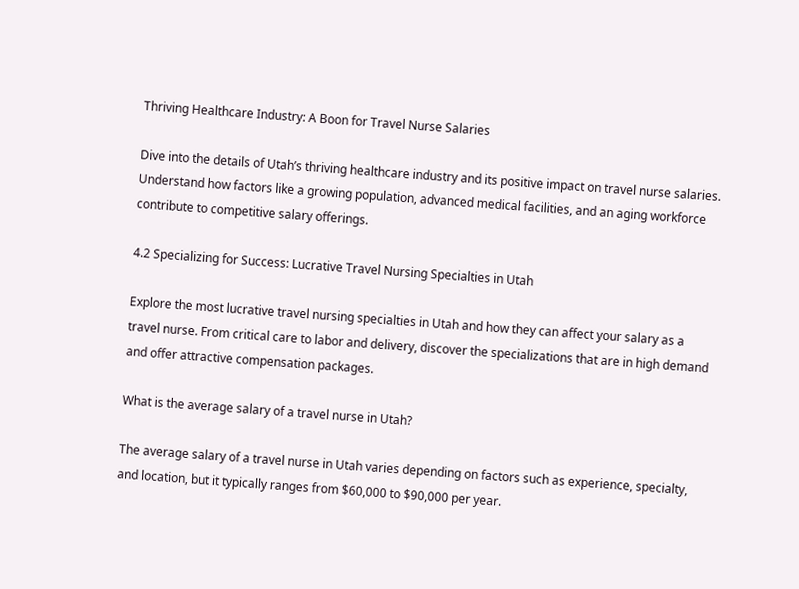Thriving Healthcare Industry: A Boon for Travel Nurse Salaries

Dive into the details of Utah’s thriving healthcare industry and its positive impact on travel nurse salaries. Understand how factors like a growing population, advanced medical facilities, and an aging workforce contribute to competitive salary offerings.

4.2 Specializing for Success: Lucrative Travel Nursing Specialties in Utah

Explore the most lucrative travel nursing specialties in Utah and how they can affect your salary as a travel nurse. From critical care to labor and delivery, discover the specializations that are in high demand and offer attractive compensation packages.

What is the average salary of a travel nurse in Utah?

The average salary of a travel nurse in Utah varies depending on factors such as experience, specialty, and location, but it typically ranges from $60,000 to $90,000 per year.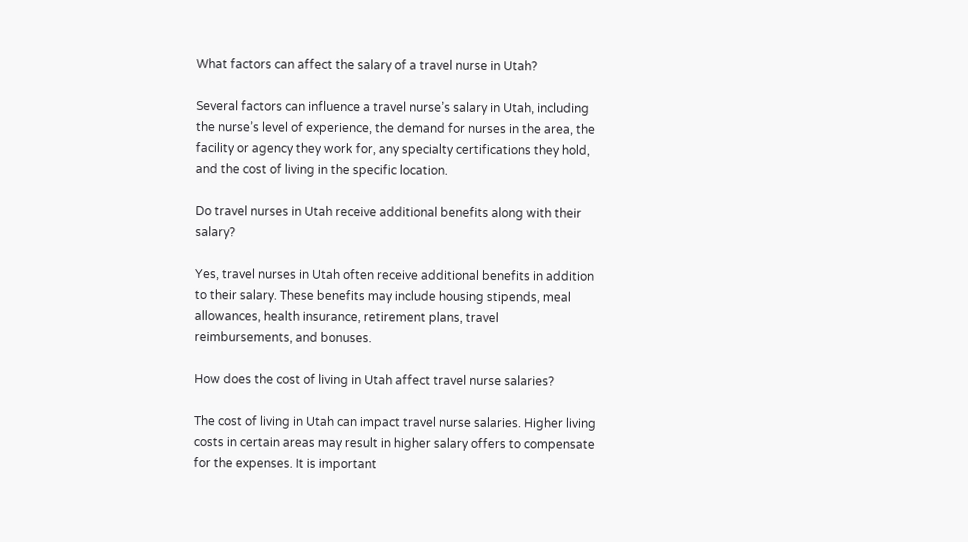What factors can affect the salary of a travel nurse in Utah?

Several factors can influence a travel nurse’s salary in Utah, including the nurse’s level of experience, the demand for nurses in the area, the facility or agency they work for, any specialty certifications they hold, and the cost of living in the specific location.

Do travel nurses in Utah receive additional benefits along with their salary?

Yes, travel nurses in Utah often receive additional benefits in addition to their salary. These benefits may include housing stipends, meal allowances, health insurance, retirement plans, travel reimbursements, and bonuses.

How does the cost of living in Utah affect travel nurse salaries?

The cost of living in Utah can impact travel nurse salaries. Higher living costs in certain areas may result in higher salary offers to compensate for the expenses. It is important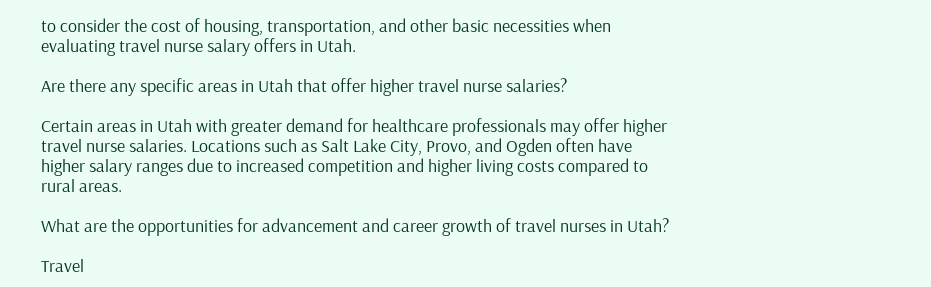to consider the cost of housing, transportation, and other basic necessities when evaluating travel nurse salary offers in Utah.

Are there any specific areas in Utah that offer higher travel nurse salaries?

Certain areas in Utah with greater demand for healthcare professionals may offer higher travel nurse salaries. Locations such as Salt Lake City, Provo, and Ogden often have higher salary ranges due to increased competition and higher living costs compared to rural areas.

What are the opportunities for advancement and career growth of travel nurses in Utah?

Travel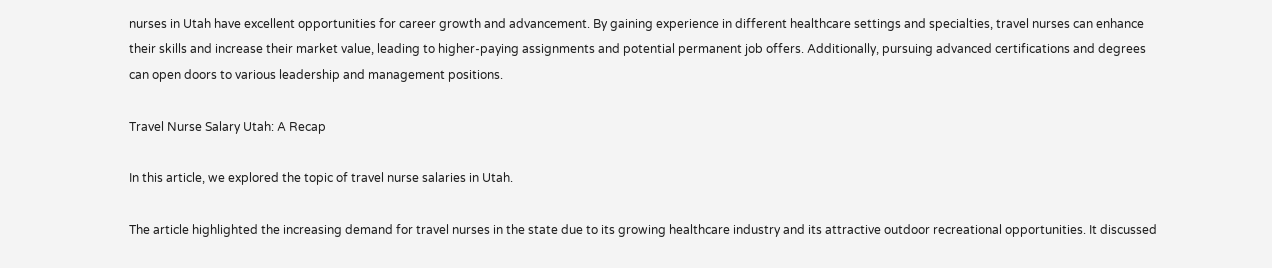nurses in Utah have excellent opportunities for career growth and advancement. By gaining experience in different healthcare settings and specialties, travel nurses can enhance their skills and increase their market value, leading to higher-paying assignments and potential permanent job offers. Additionally, pursuing advanced certifications and degrees can open doors to various leadership and management positions.

Travel Nurse Salary Utah: A Recap

In this article, we explored the topic of travel nurse salaries in Utah.

The article highlighted the increasing demand for travel nurses in the state due to its growing healthcare industry and its attractive outdoor recreational opportunities. It discussed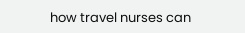how travel nurses can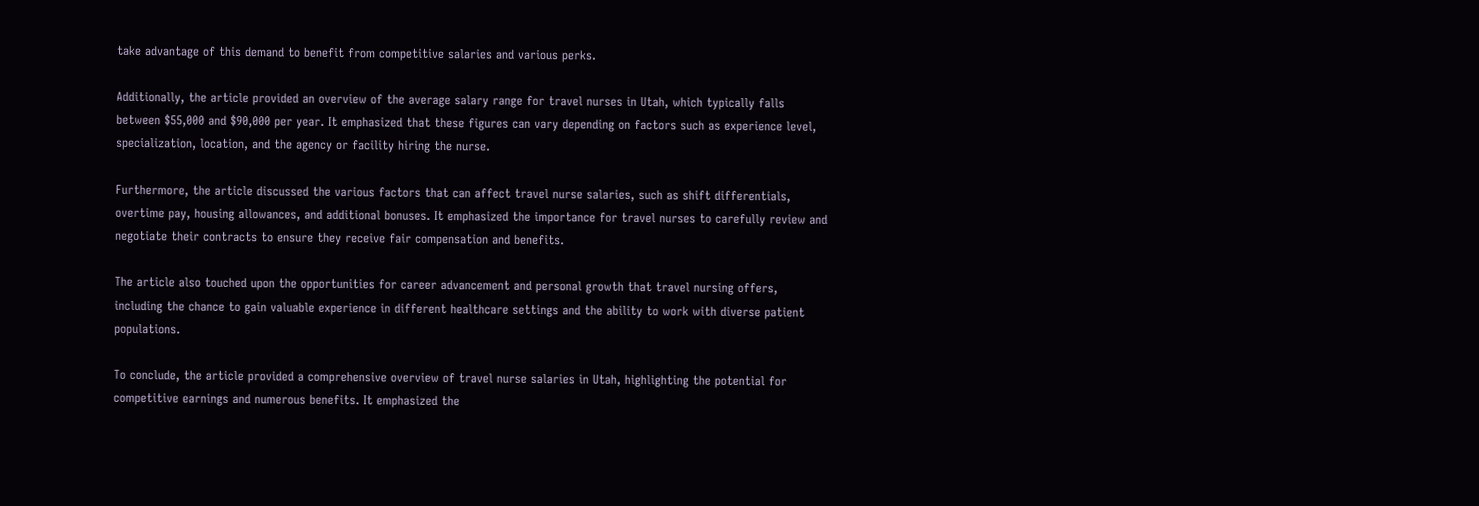take advantage of this demand to benefit from competitive salaries and various perks.

Additionally, the article provided an overview of the average salary range for travel nurses in Utah, which typically falls between $55,000 and $90,000 per year. It emphasized that these figures can vary depending on factors such as experience level, specialization, location, and the agency or facility hiring the nurse.

Furthermore, the article discussed the various factors that can affect travel nurse salaries, such as shift differentials, overtime pay, housing allowances, and additional bonuses. It emphasized the importance for travel nurses to carefully review and negotiate their contracts to ensure they receive fair compensation and benefits.

The article also touched upon the opportunities for career advancement and personal growth that travel nursing offers, including the chance to gain valuable experience in different healthcare settings and the ability to work with diverse patient populations.

To conclude, the article provided a comprehensive overview of travel nurse salaries in Utah, highlighting the potential for competitive earnings and numerous benefits. It emphasized the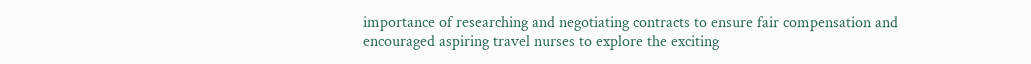importance of researching and negotiating contracts to ensure fair compensation and encouraged aspiring travel nurses to explore the exciting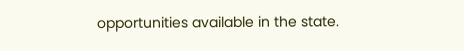opportunities available in the state.